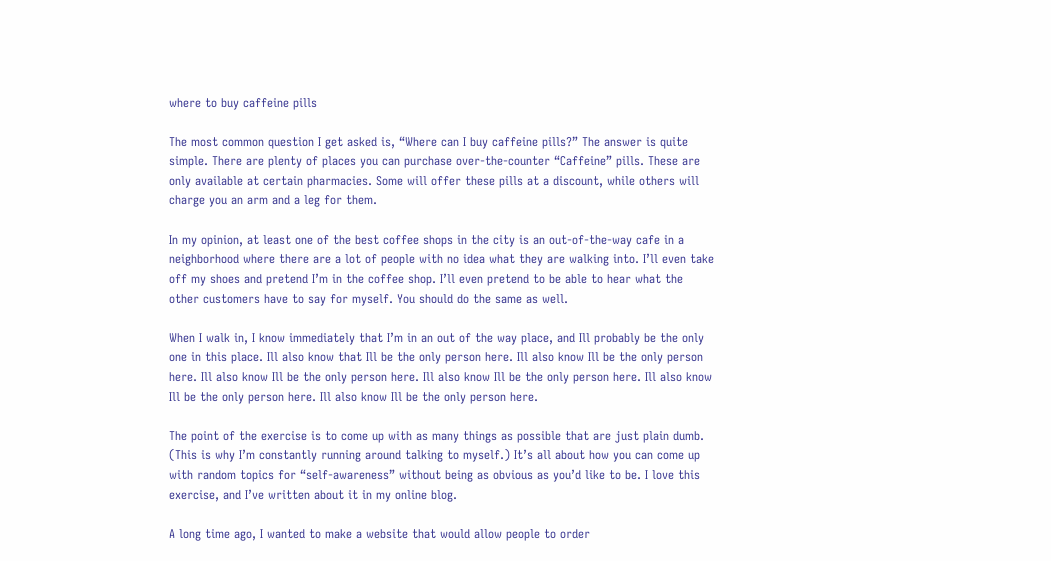where to buy caffeine pills

The most common question I get asked is, “Where can I buy caffeine pills?” The answer is quite simple. There are plenty of places you can purchase over-the-counter “Caffeine” pills. These are only available at certain pharmacies. Some will offer these pills at a discount, while others will charge you an arm and a leg for them.

In my opinion, at least one of the best coffee shops in the city is an out-of-the-way cafe in a neighborhood where there are a lot of people with no idea what they are walking into. I’ll even take off my shoes and pretend I’m in the coffee shop. I’ll even pretend to be able to hear what the other customers have to say for myself. You should do the same as well.

When I walk in, I know immediately that I’m in an out of the way place, and Ill probably be the only one in this place. Ill also know that Ill be the only person here. Ill also know Ill be the only person here. Ill also know Ill be the only person here. Ill also know Ill be the only person here. Ill also know Ill be the only person here. Ill also know Ill be the only person here.

The point of the exercise is to come up with as many things as possible that are just plain dumb. (This is why I’m constantly running around talking to myself.) It’s all about how you can come up with random topics for “self-awareness” without being as obvious as you’d like to be. I love this exercise, and I’ve written about it in my online blog.

A long time ago, I wanted to make a website that would allow people to order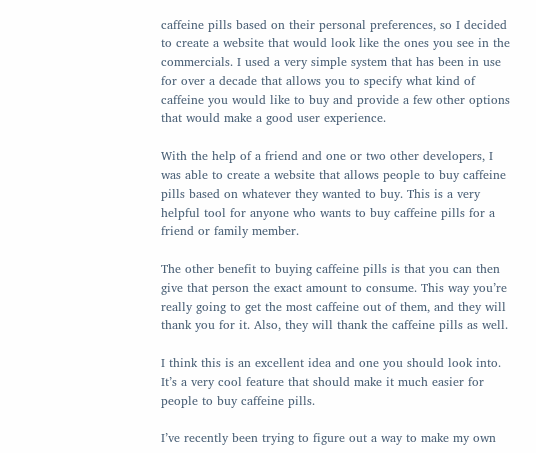caffeine pills based on their personal preferences, so I decided to create a website that would look like the ones you see in the commercials. I used a very simple system that has been in use for over a decade that allows you to specify what kind of caffeine you would like to buy and provide a few other options that would make a good user experience.

With the help of a friend and one or two other developers, I was able to create a website that allows people to buy caffeine pills based on whatever they wanted to buy. This is a very helpful tool for anyone who wants to buy caffeine pills for a friend or family member.

The other benefit to buying caffeine pills is that you can then give that person the exact amount to consume. This way you’re really going to get the most caffeine out of them, and they will thank you for it. Also, they will thank the caffeine pills as well.

I think this is an excellent idea and one you should look into. It’s a very cool feature that should make it much easier for people to buy caffeine pills.

I’ve recently been trying to figure out a way to make my own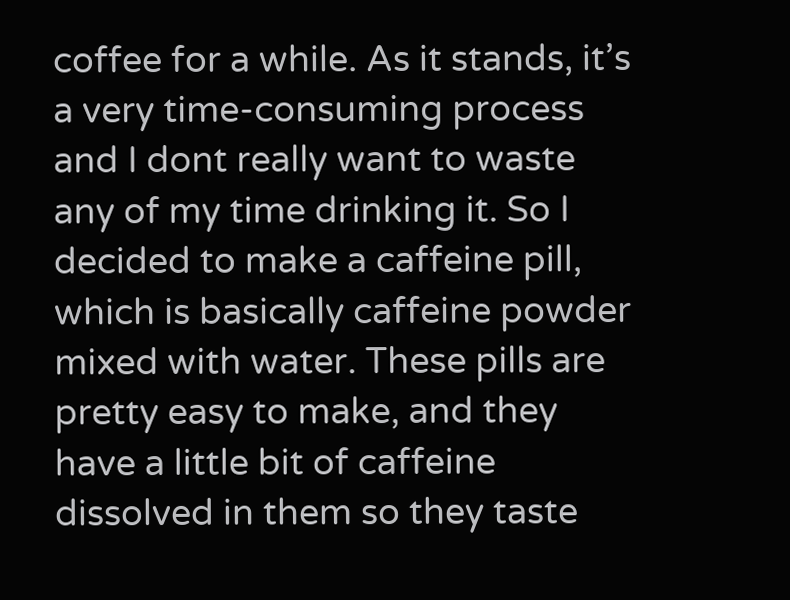coffee for a while. As it stands, it’s a very time-consuming process and I dont really want to waste any of my time drinking it. So I decided to make a caffeine pill, which is basically caffeine powder mixed with water. These pills are pretty easy to make, and they have a little bit of caffeine dissolved in them so they taste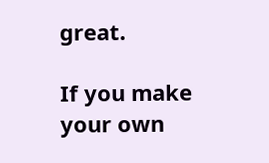great.

If you make your own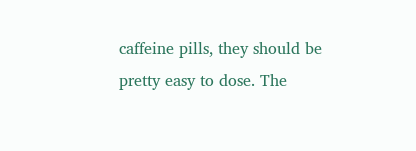caffeine pills, they should be pretty easy to dose. The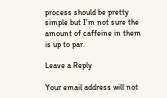process should be pretty simple but I’m not sure the amount of caffeine in them is up to par.

Leave a Reply

Your email address will not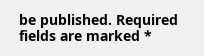be published. Required fields are marked *